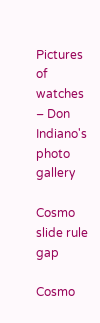Pictures of watches – Don Indiano's photo gallery

Cosmo slide rule gap

Cosmo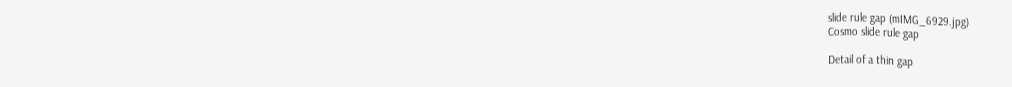slide rule gap (mIMG_6929.jpg)
Cosmo slide rule gap

Detail of a thin gap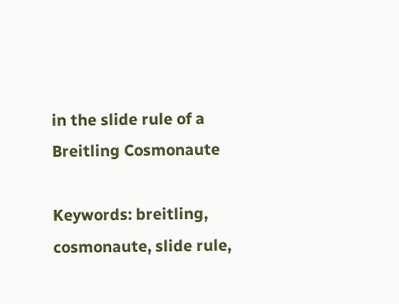in the slide rule of a Breitling Cosmonaute

Keywords: breitling, cosmonaute, slide rule,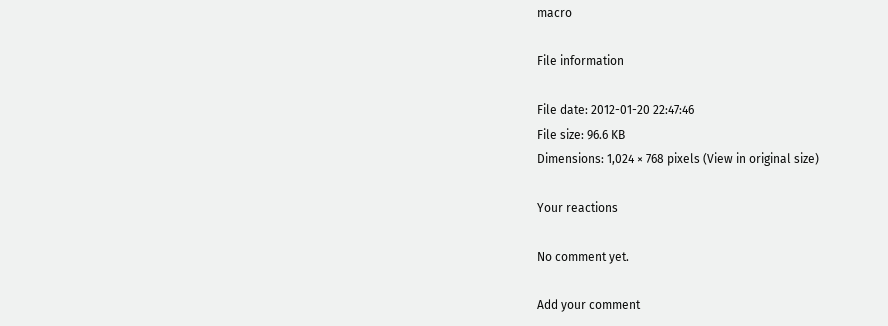macro

File information

File date: 2012-01-20 22:47:46
File size: 96.6 KB
Dimensions: 1,024 × 768 pixels (View in original size)

Your reactions

No comment yet.

Add your comment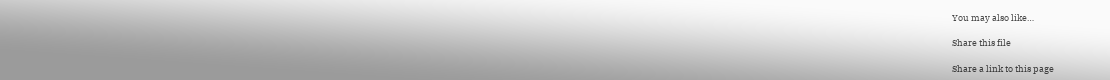You may also like…

Share this file

Share a link to this page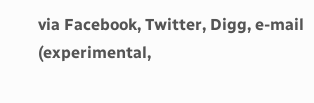via Facebook, Twitter, Digg, e-mail (experimental,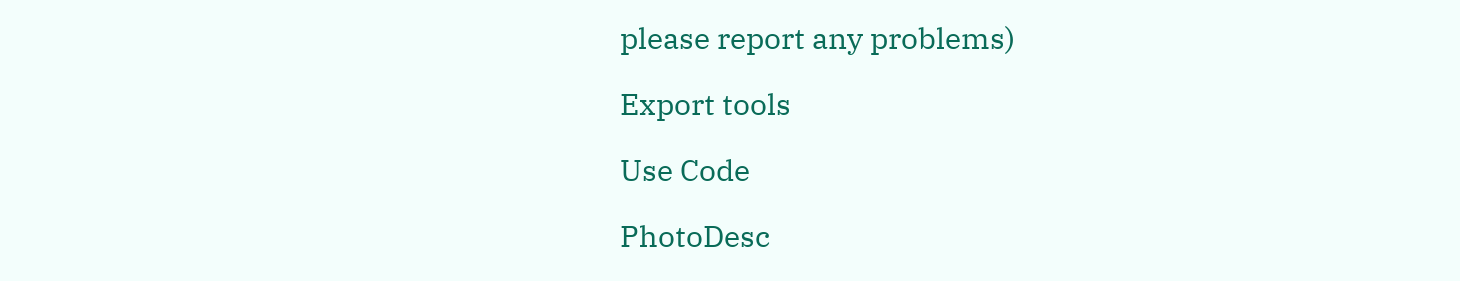please report any problems)

Export tools

Use Code

PhotoDesc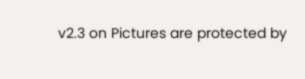v2.3 on Pictures are protected by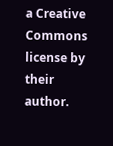a Creative Commons license by their author.